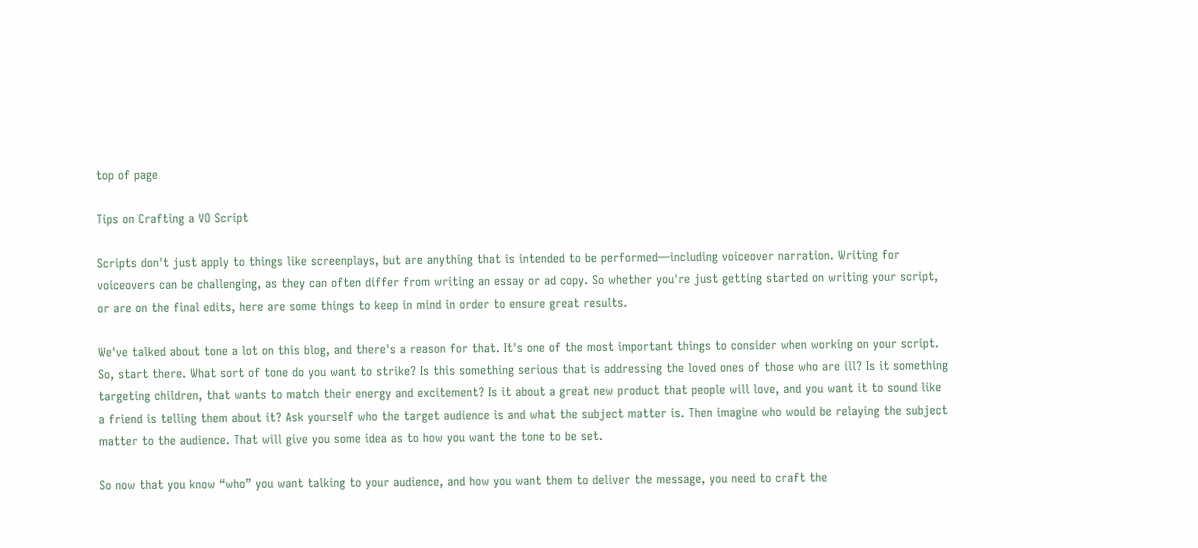top of page

Tips on Crafting a VO Script

Scripts don't just apply to things like screenplays, but are anything that is intended to be performed—including voiceover narration. Writing for voiceovers can be challenging, as they can often differ from writing an essay or ad copy. So whether you're just getting started on writing your script, or are on the final edits, here are some things to keep in mind in order to ensure great results.

We've talked about tone a lot on this blog, and there's a reason for that. It's one of the most important things to consider when working on your script. So, start there. What sort of tone do you want to strike? Is this something serious that is addressing the loved ones of those who are ill? Is it something targeting children, that wants to match their energy and excitement? Is it about a great new product that people will love, and you want it to sound like a friend is telling them about it? Ask yourself who the target audience is and what the subject matter is. Then imagine who would be relaying the subject matter to the audience. That will give you some idea as to how you want the tone to be set.

So now that you know “who” you want talking to your audience, and how you want them to deliver the message, you need to craft the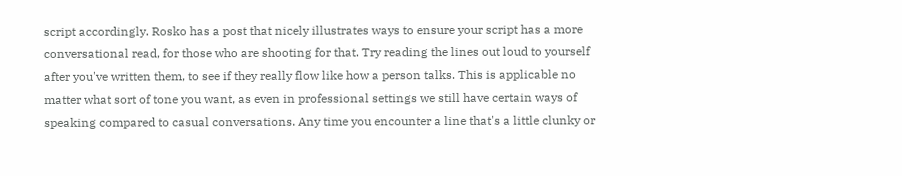script accordingly. Rosko has a post that nicely illustrates ways to ensure your script has a more conversational read, for those who are shooting for that. Try reading the lines out loud to yourself after you've written them, to see if they really flow like how a person talks. This is applicable no matter what sort of tone you want, as even in professional settings we still have certain ways of speaking compared to casual conversations. Any time you encounter a line that's a little clunky or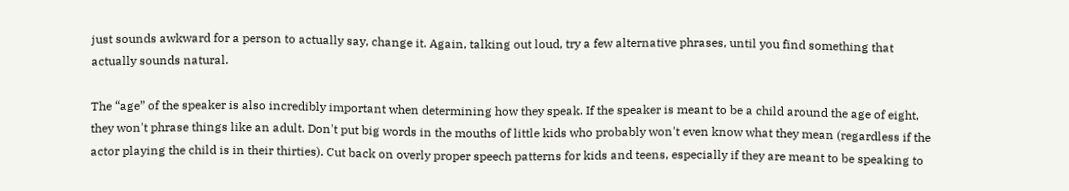just sounds awkward for a person to actually say, change it. Again, talking out loud, try a few alternative phrases, until you find something that actually sounds natural.

The “age” of the speaker is also incredibly important when determining how they speak. If the speaker is meant to be a child around the age of eight, they won't phrase things like an adult. Don't put big words in the mouths of little kids who probably won't even know what they mean (regardless if the actor playing the child is in their thirties). Cut back on overly proper speech patterns for kids and teens, especially if they are meant to be speaking to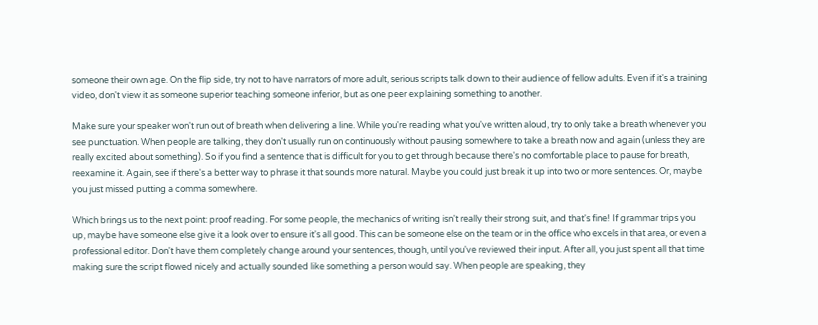someone their own age. On the flip side, try not to have narrators of more adult, serious scripts talk down to their audience of fellow adults. Even if it's a training video, don't view it as someone superior teaching someone inferior, but as one peer explaining something to another.

Make sure your speaker won't run out of breath when delivering a line. While you're reading what you've written aloud, try to only take a breath whenever you see punctuation. When people are talking, they don't usually run on continuously without pausing somewhere to take a breath now and again (unless they are really excited about something). So if you find a sentence that is difficult for you to get through because there's no comfortable place to pause for breath, reexamine it. Again, see if there's a better way to phrase it that sounds more natural. Maybe you could just break it up into two or more sentences. Or, maybe you just missed putting a comma somewhere.

Which brings us to the next point: proof reading. For some people, the mechanics of writing isn't really their strong suit, and that's fine! If grammar trips you up, maybe have someone else give it a look over to ensure it's all good. This can be someone else on the team or in the office who excels in that area, or even a professional editor. Don't have them completely change around your sentences, though, until you've reviewed their input. After all, you just spent all that time making sure the script flowed nicely and actually sounded like something a person would say. When people are speaking, they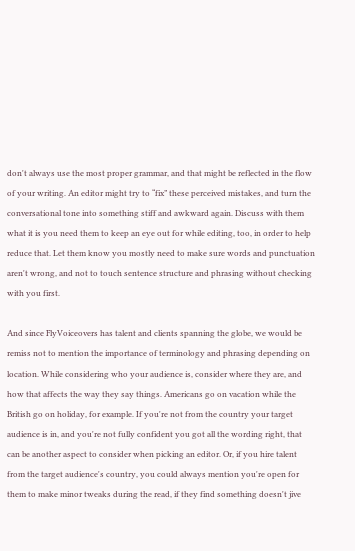don't always use the most proper grammar, and that might be reflected in the flow of your writing. An editor might try to “fix” these perceived mistakes, and turn the conversational tone into something stiff and awkward again. Discuss with them what it is you need them to keep an eye out for while editing, too, in order to help reduce that. Let them know you mostly need to make sure words and punctuation aren't wrong, and not to touch sentence structure and phrasing without checking with you first.

And since FlyVoiceovers has talent and clients spanning the globe, we would be remiss not to mention the importance of terminology and phrasing depending on location. While considering who your audience is, consider where they are, and how that affects the way they say things. Americans go on vacation while the British go on holiday, for example. If you're not from the country your target audience is in, and you're not fully confident you got all the wording right, that can be another aspect to consider when picking an editor. Or, if you hire talent from the target audience's country, you could always mention you're open for them to make minor tweaks during the read, if they find something doesn't jive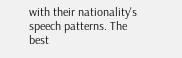with their nationality's speech patterns. The best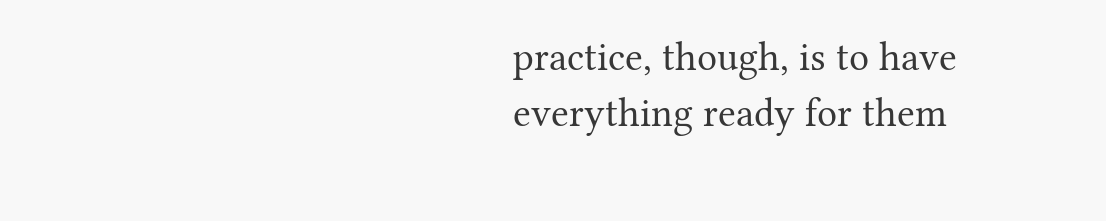practice, though, is to have everything ready for them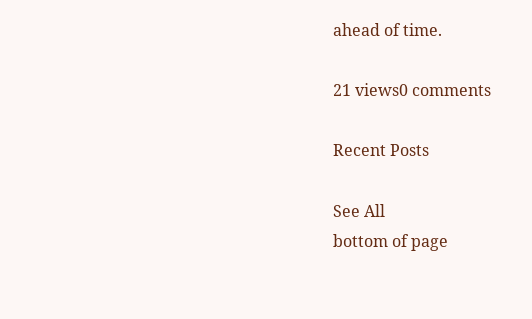ahead of time.

21 views0 comments

Recent Posts

See All
bottom of page